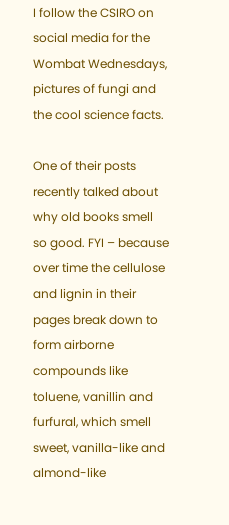I follow the CSIRO on social media for the Wombat Wednesdays, pictures of fungi and the cool science facts.

One of their posts recently talked about why old books smell so good. FYI – because over time the cellulose and lignin in their pages break down to form airborne compounds like toluene, vanillin and furfural, which smell sweet, vanilla-like and almond-like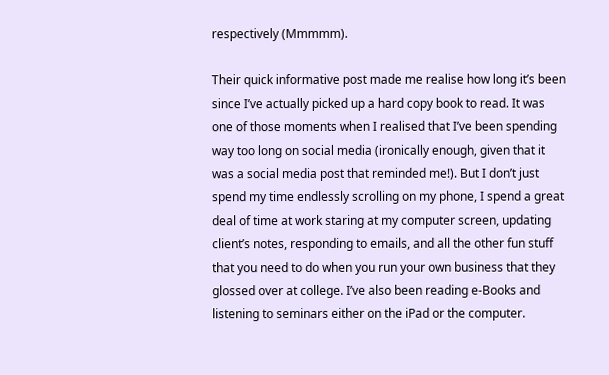respectively (Mmmmm).

Their quick informative post made me realise how long it’s been since I’ve actually picked up a hard copy book to read. It was one of those moments when I realised that I’ve been spending way too long on social media (ironically enough, given that it was a social media post that reminded me!). But I don’t just spend my time endlessly scrolling on my phone, I spend a great deal of time at work staring at my computer screen, updating client’s notes, responding to emails, and all the other fun stuff that you need to do when you run your own business that they glossed over at college. I’ve also been reading e-Books and listening to seminars either on the iPad or the computer.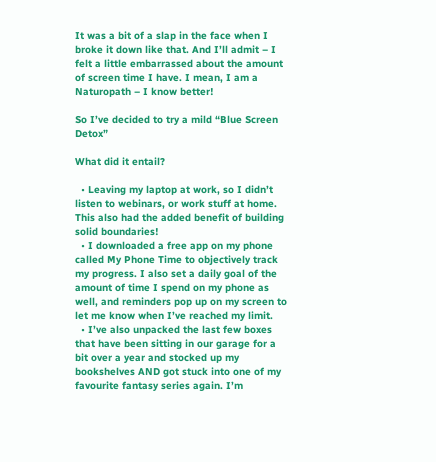It was a bit of a slap in the face when I broke it down like that. And I’ll admit – I felt a little embarrassed about the amount of screen time I have. I mean, I am a Naturopath – I know better!

So I’ve decided to try a mild “Blue Screen Detox”

What did it entail?

  • Leaving my laptop at work, so I didn’t listen to webinars, or work stuff at home. This also had the added benefit of building solid boundaries!
  • I downloaded a free app on my phone called My Phone Time to objectively track my progress. I also set a daily goal of the amount of time I spend on my phone as well, and reminders pop up on my screen to let me know when I’ve reached my limit.
  • I’ve also unpacked the last few boxes that have been sitting in our garage for a bit over a year and stocked up my bookshelves AND got stuck into one of my favourite fantasy series again. I’m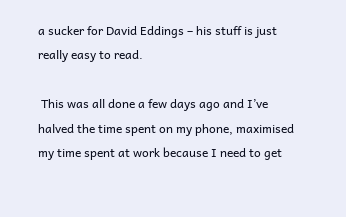a sucker for David Eddings – his stuff is just really easy to read.

 This was all done a few days ago and I’ve halved the time spent on my phone, maximised my time spent at work because I need to get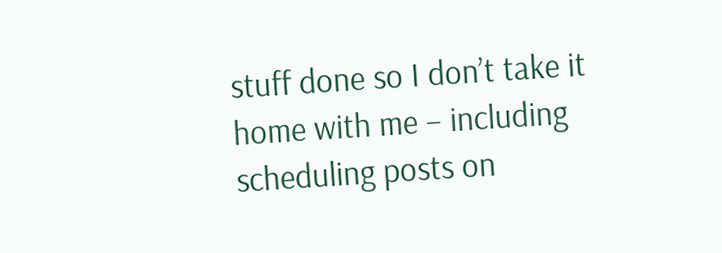stuff done so I don’t take it home with me – including scheduling posts on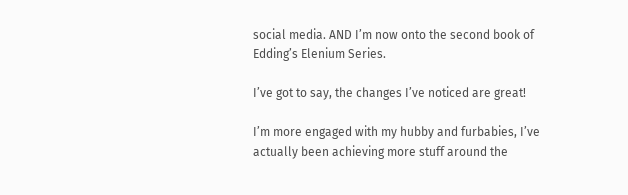social media. AND I’m now onto the second book of Edding’s Elenium Series.

I’ve got to say, the changes I’ve noticed are great!

I’m more engaged with my hubby and furbabies, I’ve actually been achieving more stuff around the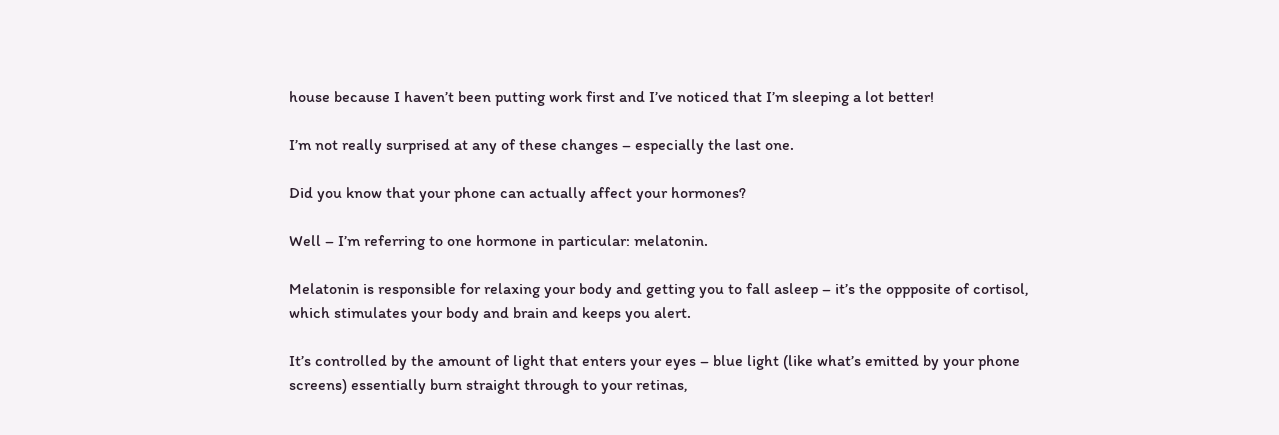house because I haven’t been putting work first and I’ve noticed that I’m sleeping a lot better!

I’m not really surprised at any of these changes – especially the last one.

Did you know that your phone can actually affect your hormones?

Well – I’m referring to one hormone in particular: melatonin.

Melatonin is responsible for relaxing your body and getting you to fall asleep – it’s the oppposite of cortisol, which stimulates your body and brain and keeps you alert.

It’s controlled by the amount of light that enters your eyes – blue light (like what’s emitted by your phone screens) essentially burn straight through to your retinas,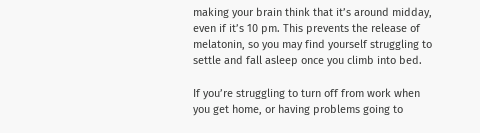making your brain think that it’s around midday, even if it’s 10 pm. This prevents the release of melatonin, so you may find yourself struggling to settle and fall asleep once you climb into bed.

If you’re struggling to turn off from work when you get home, or having problems going to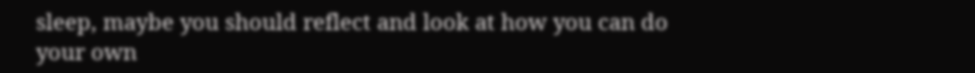sleep, maybe you should reflect and look at how you can do your own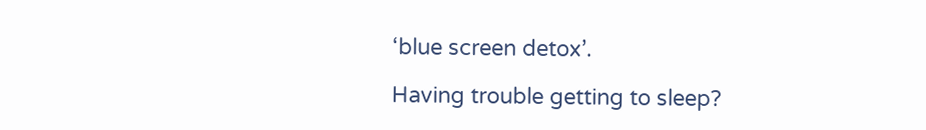‘blue screen detox’.

Having trouble getting to sleep?